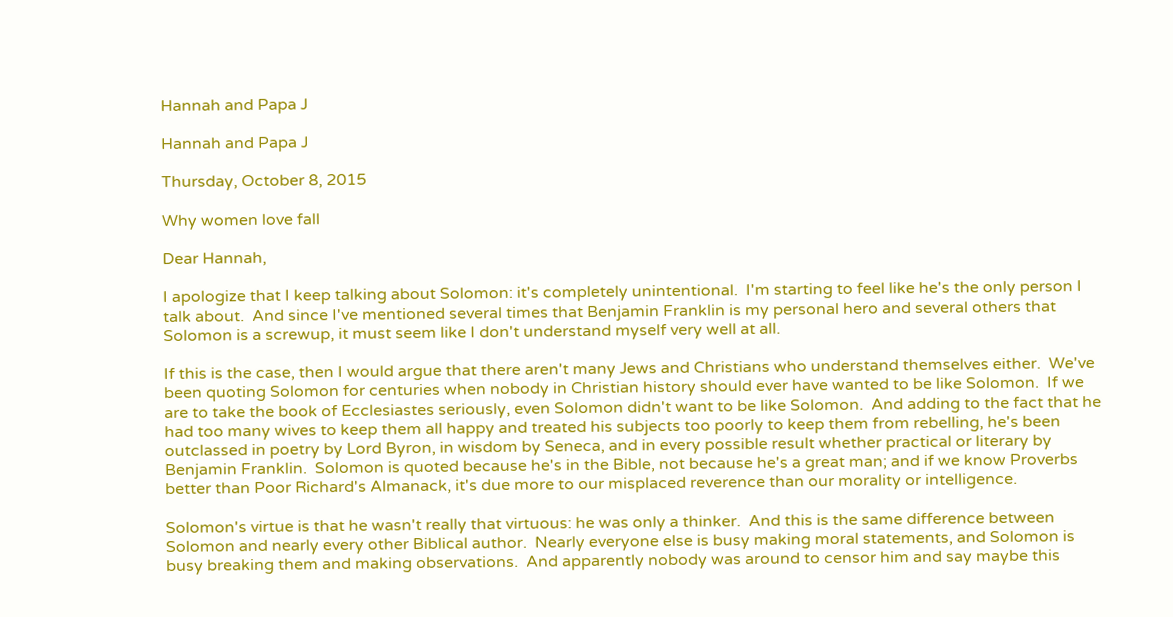Hannah and Papa J

Hannah and Papa J

Thursday, October 8, 2015

Why women love fall

Dear Hannah,

I apologize that I keep talking about Solomon: it's completely unintentional.  I'm starting to feel like he's the only person I talk about.  And since I've mentioned several times that Benjamin Franklin is my personal hero and several others that Solomon is a screwup, it must seem like I don't understand myself very well at all.

If this is the case, then I would argue that there aren't many Jews and Christians who understand themselves either.  We've been quoting Solomon for centuries when nobody in Christian history should ever have wanted to be like Solomon.  If we are to take the book of Ecclesiastes seriously, even Solomon didn't want to be like Solomon.  And adding to the fact that he had too many wives to keep them all happy and treated his subjects too poorly to keep them from rebelling, he's been outclassed in poetry by Lord Byron, in wisdom by Seneca, and in every possible result whether practical or literary by Benjamin Franklin.  Solomon is quoted because he's in the Bible, not because he's a great man; and if we know Proverbs better than Poor Richard's Almanack, it's due more to our misplaced reverence than our morality or intelligence.

Solomon's virtue is that he wasn't really that virtuous: he was only a thinker.  And this is the same difference between Solomon and nearly every other Biblical author.  Nearly everyone else is busy making moral statements, and Solomon is busy breaking them and making observations.  And apparently nobody was around to censor him and say maybe this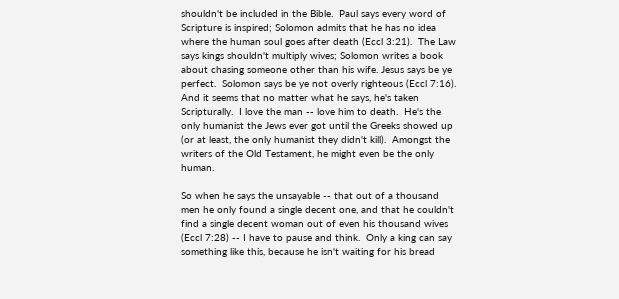shouldn't be included in the Bible.  Paul says every word of Scripture is inspired; Solomon admits that he has no idea where the human soul goes after death (Eccl 3:21).  The Law says kings shouldn't multiply wives; Solomon writes a book about chasing someone other than his wife. Jesus says be ye perfect.  Solomon says be ye not overly righteous (Eccl 7:16).   And it seems that no matter what he says, he's taken Scripturally.  I love the man -- love him to death.  He's the only humanist the Jews ever got until the Greeks showed up (or at least, the only humanist they didn't kill).  Amongst the writers of the Old Testament, he might even be the only human.

So when he says the unsayable -- that out of a thousand men he only found a single decent one, and that he couldn't find a single decent woman out of even his thousand wives (Eccl 7:28) -- I have to pause and think.  Only a king can say something like this, because he isn't waiting for his bread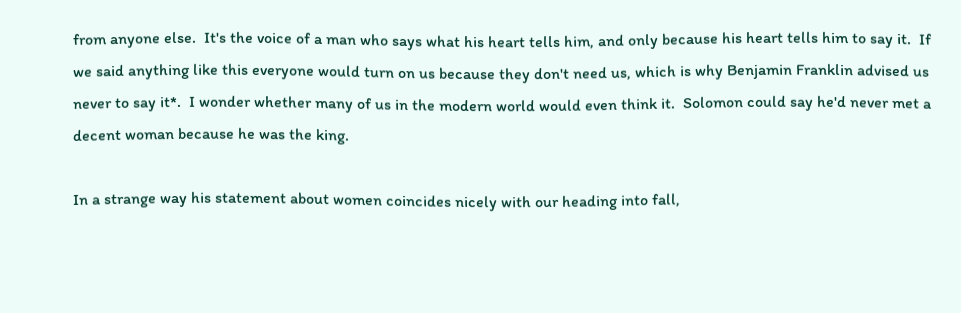from anyone else.  It's the voice of a man who says what his heart tells him, and only because his heart tells him to say it.  If we said anything like this everyone would turn on us because they don't need us, which is why Benjamin Franklin advised us never to say it*.  I wonder whether many of us in the modern world would even think it.  Solomon could say he'd never met a decent woman because he was the king.

In a strange way his statement about women coincides nicely with our heading into fall,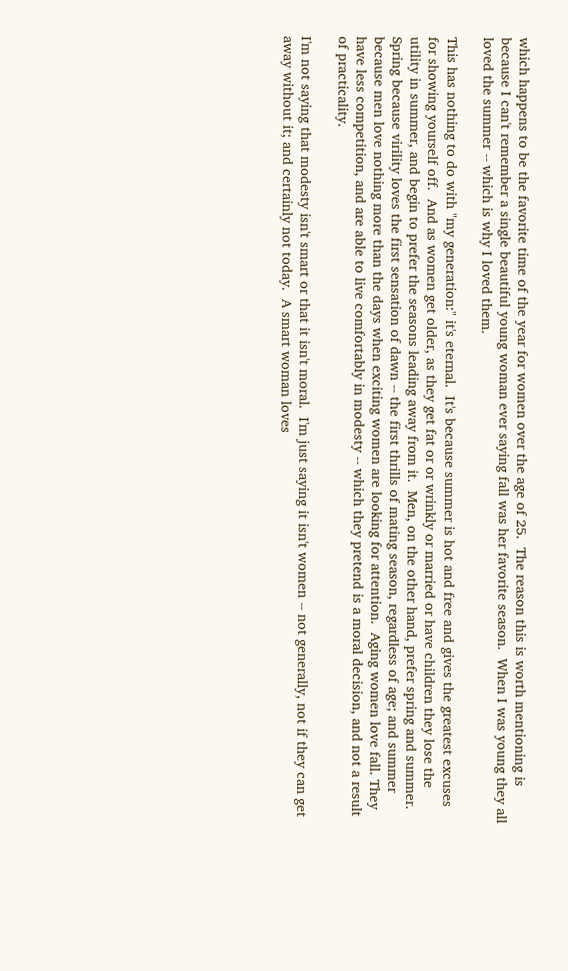which happens to be the favorite time of the year for women over the age of 25.  The reason this is worth mentioning is because I can't remember a single beautiful young woman ever saying fall was her favorite season.  When I was young they all loved the summer -- which is why I loved them.

This has nothing to do with "my generation:" it's eternal.  It's because summer is hot and free and gives the greatest excuses for showing yourself off.  And as women get older, as they get fat or or wrinkly or married or have children they lose the utility in summer, and begin to prefer the seasons leading away from it.  Men, on the other hand, prefer spring and summer.  Spring because virility loves the first sensation of dawn -- the first thrills of mating season, regardless of age; and summer because men love nothing more than the days when exciting women are looking for attention.  Aging women love fall. They have less competition, and are able to live comfortably in modesty -- which they pretend is a moral decision, and not a result of practicality.

I'm not saying that modesty isn't smart or that it isn't moral.  I'm just saying it isn't women -- not generally, not if they can get away without it; and certainly not today.  A smart woman loves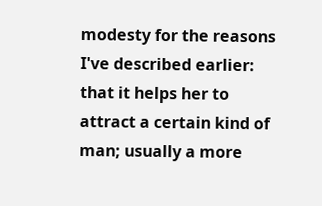modesty for the reasons I've described earlier: that it helps her to attract a certain kind of man; usually a more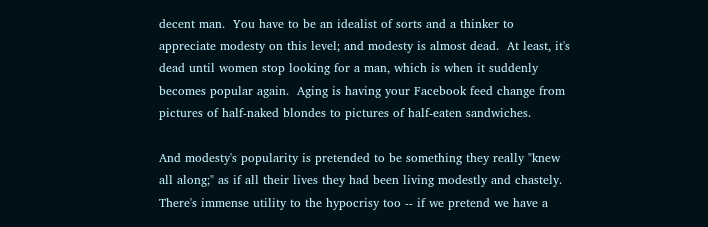decent man.  You have to be an idealist of sorts and a thinker to appreciate modesty on this level; and modesty is almost dead.  At least, it's dead until women stop looking for a man, which is when it suddenly becomes popular again.  Aging is having your Facebook feed change from pictures of half-naked blondes to pictures of half-eaten sandwiches.

And modesty's popularity is pretended to be something they really "knew all along;" as if all their lives they had been living modestly and chastely.  There's immense utility to the hypocrisy too -- if we pretend we have a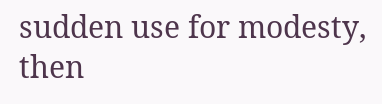sudden use for modesty, then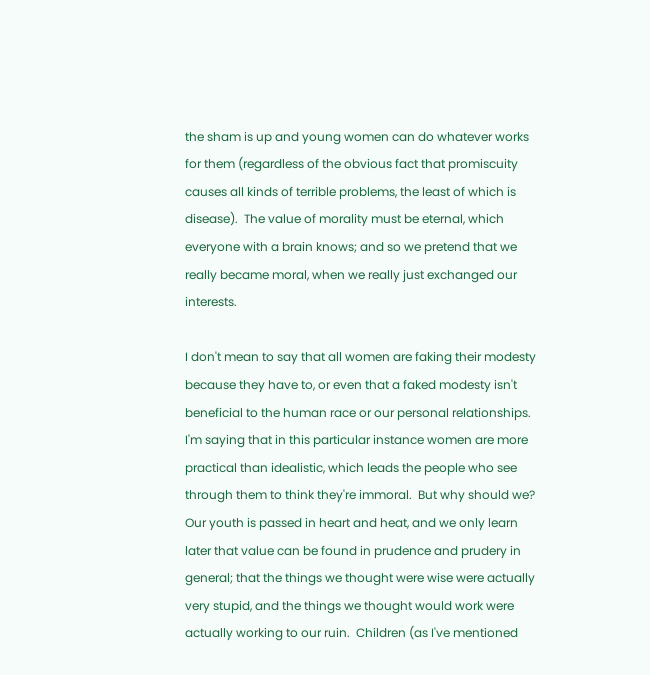the sham is up and young women can do whatever works for them (regardless of the obvious fact that promiscuity causes all kinds of terrible problems, the least of which is disease).  The value of morality must be eternal, which everyone with a brain knows; and so we pretend that we really became moral, when we really just exchanged our interests.

I don't mean to say that all women are faking their modesty because they have to, or even that a faked modesty isn't beneficial to the human race or our personal relationships.  I'm saying that in this particular instance women are more practical than idealistic, which leads the people who see through them to think they're immoral.  But why should we?  Our youth is passed in heart and heat, and we only learn later that value can be found in prudence and prudery in general; that the things we thought were wise were actually very stupid, and the things we thought would work were actually working to our ruin.  Children (as I've mentioned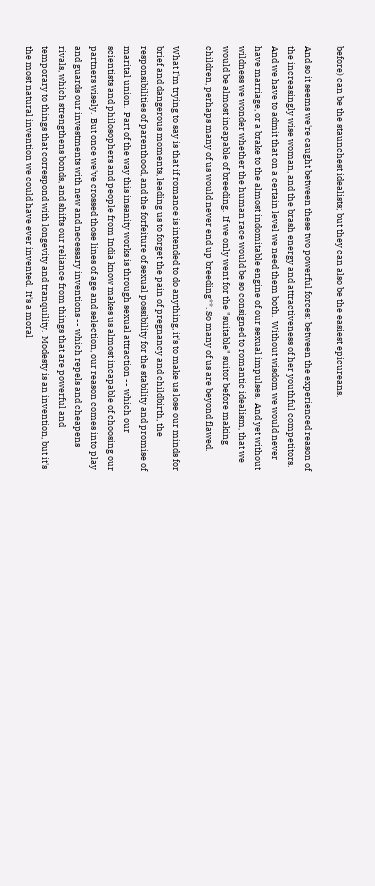before) can be the staunchest idealists; but they can also be the easiest epicureans.

And so it seems we're caught between these two powerful forces: between the experienced reason of the increasingly wise woman, and the brash energy and attractiveness of her youthful competitors.  And we have to admit that on a certain level we need them both.  Without wisdom we would never have marriage, or a brake to the almost indomitable engine of our sexual impulses.  And yet without wildness we wonder whether the human race would be so consigned to romantic idealism, that we would be almost incapable of breeding.  If we only went for the "suitable" suitor before making children, perhaps many of us would never end up breeding**. So many of us are beyond flawed.

What I'm trying to say is that if romance is intended to do anything, it's to make us lose our minds for brief and dangerous moments, leading us to forget the pain of pregnancy and childbirth, the responsibilities of parenthood, and the forfeiture of sexual possibility for the stability and promise of marital union.  Part of the way this insanity works is through sexual attraction -- which our scientists and philosophers and people from India know makes us almost incapable of choosing our partners wisely.  But once we've crossed those lines of age and selection, our reason comes into play and guards our investments with new and necessary inventions -- which repels and cheapens rivals, which strengthens bonds, and shifts our reliance from things that are powerful and temporary to things that correspond with longevity and tranquility.  Modesty is an invention, but it's the most natural invention we could have ever invented.  It's a moral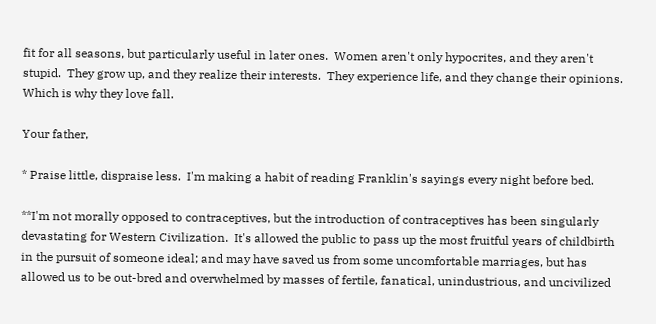fit for all seasons, but particularly useful in later ones.  Women aren't only hypocrites, and they aren't stupid.  They grow up, and they realize their interests.  They experience life, and they change their opinions.  Which is why they love fall.

Your father,

* Praise little, dispraise less.  I'm making a habit of reading Franklin's sayings every night before bed.

**I'm not morally opposed to contraceptives, but the introduction of contraceptives has been singularly devastating for Western Civilization.  It's allowed the public to pass up the most fruitful years of childbirth in the pursuit of someone ideal; and may have saved us from some uncomfortable marriages, but has allowed us to be out-bred and overwhelmed by masses of fertile, fanatical, unindustrious, and uncivilized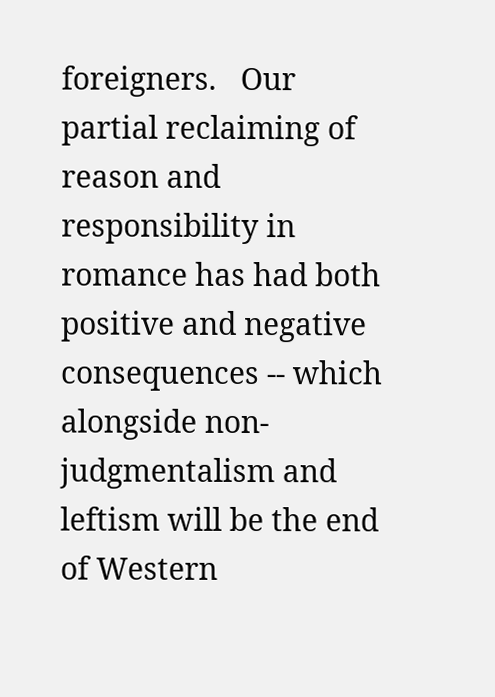foreigners.   Our partial reclaiming of reason and responsibility in romance has had both positive and negative consequences -- which alongside non-judgmentalism and leftism will be the end of Western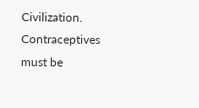Civilization.  Contraceptives must be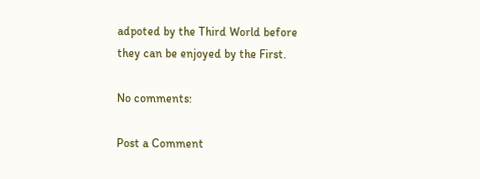adpoted by the Third World before they can be enjoyed by the First.

No comments:

Post a Comment